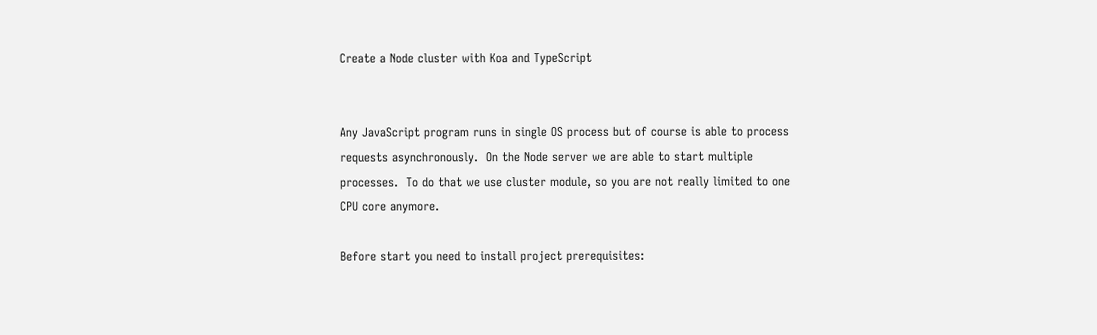Create a Node cluster with Koa and TypeScript


Any JavaScript program runs in single OS process but of course is able to process requests asynchronously.  On the Node server we are able to start multiple processes.  To do that we use cluster module, so you are not really limited to one CPU core anymore.

Before start you need to install project prerequisites: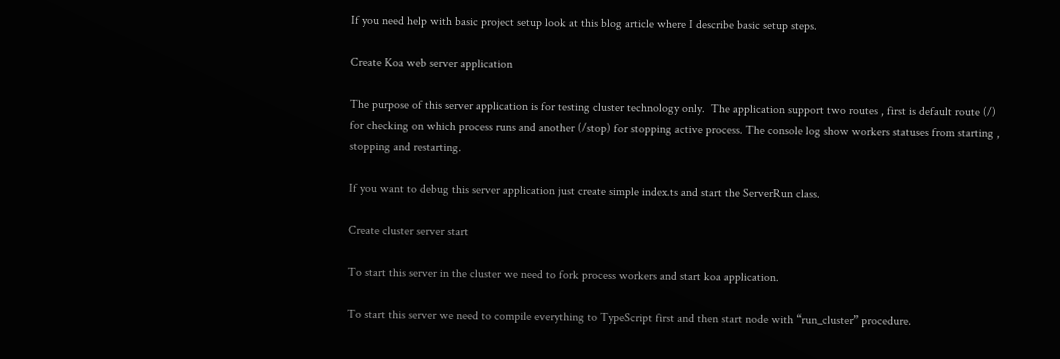If you need help with basic project setup look at this blog article where I describe basic setup steps.

Create Koa web server application

The purpose of this server application is for testing cluster technology only.  The application support two routes , first is default route (/) for checking on which process runs and another (/stop) for stopping active process. The console log show workers statuses from starting , stopping and restarting.

If you want to debug this server application just create simple index.ts and start the ServerRun class.

Create cluster server start

To start this server in the cluster we need to fork process workers and start koa application.

To start this server we need to compile everything to TypeScript first and then start node with “run_cluster” procedure.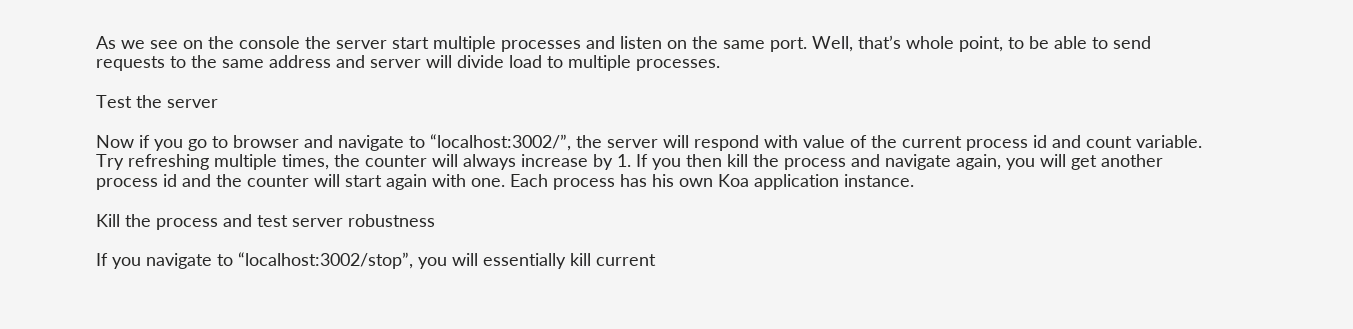As we see on the console the server start multiple processes and listen on the same port. Well, that’s whole point, to be able to send requests to the same address and server will divide load to multiple processes.

Test the server

Now if you go to browser and navigate to “localhost:3002/”, the server will respond with value of the current process id and count variable. Try refreshing multiple times, the counter will always increase by 1. If you then kill the process and navigate again, you will get another process id and the counter will start again with one. Each process has his own Koa application instance.

Kill the process and test server robustness

If you navigate to “localhost:3002/stop”, you will essentially kill current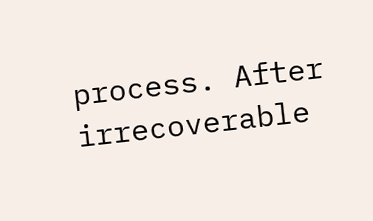process. After irrecoverable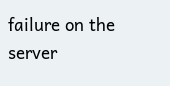failure on the server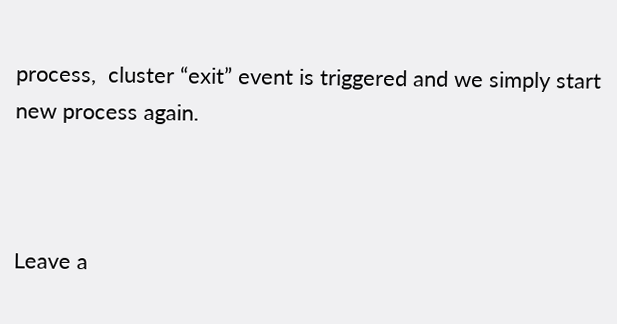process,  cluster “exit” event is triggered and we simply start new process again.



Leave a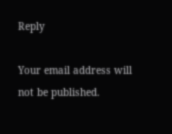Reply

Your email address will not be published.